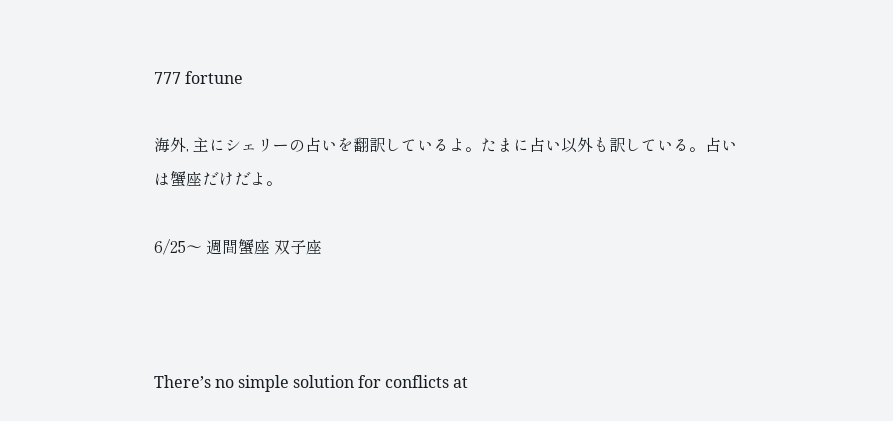777 fortune

海外, 主にシェリーの占いを翻訳しているよ。たまに占い以外も訳している。占いは蟹座だけだよ。

6/25〜 週間蟹座 双子座



There’s no simple solution for conflicts at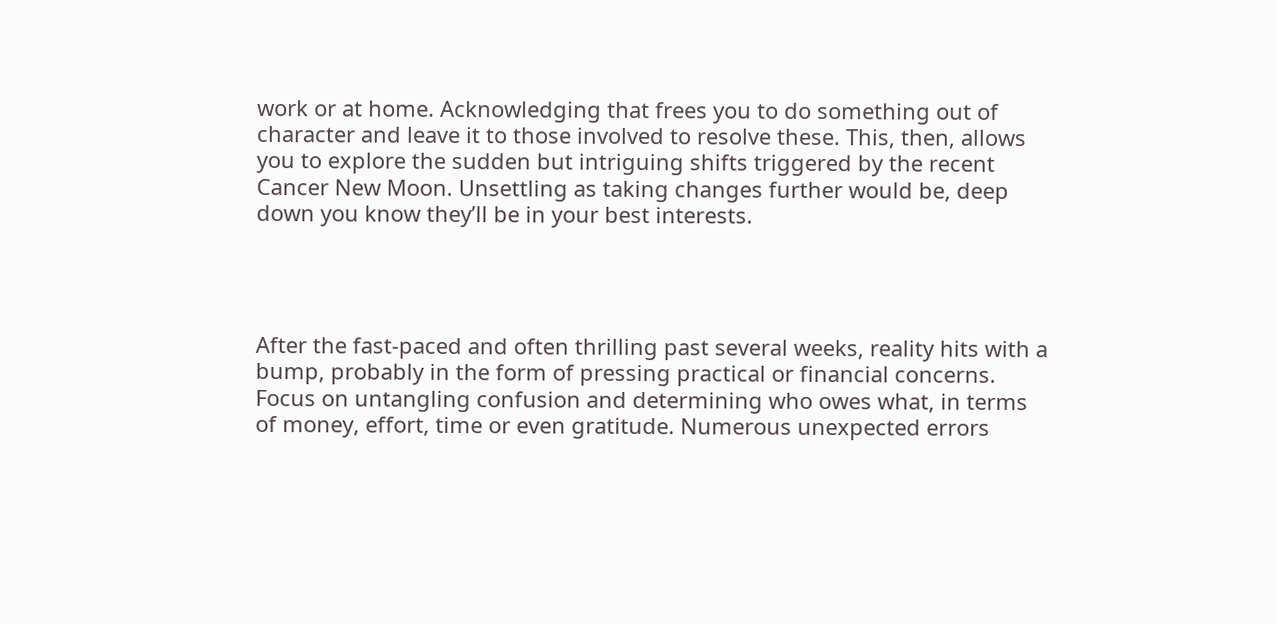work or at home. Acknowledging that frees you to do something out of character and leave it to those involved to resolve these. This, then, allows you to explore the sudden but intriguing shifts triggered by the recent Cancer New Moon. Unsettling as taking changes further would be, deep down you know they’ll be in your best interests.




After the fast-paced and often thrilling past several weeks, reality hits with a bump, probably in the form of pressing practical or financial concerns. Focus on untangling confusion and determining who owes what, in terms of money, effort, time or even gratitude. Numerous unexpected errors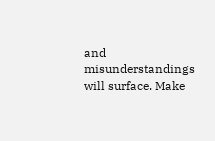and misunderstandings will surface. Make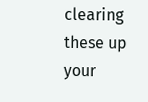clearing these up your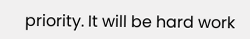priority. It will be hard work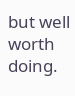but well worth doing.